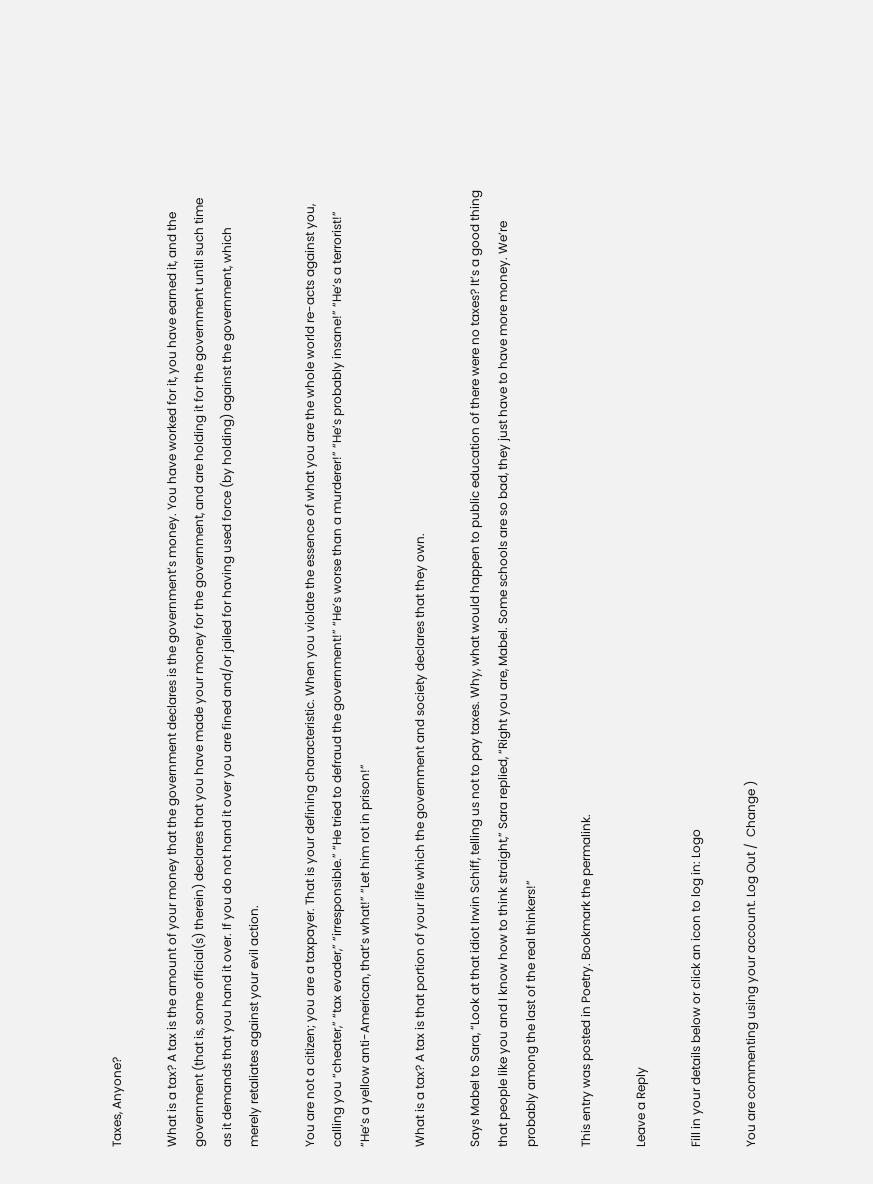Taxes, Anyone?

What is a tax? A tax is the amount of your money that the government declares is the government’s money. You have worked for it, you have earned it, and the government (that is, some official(s) therein) declares that you have made your money for the government, and are holding it for the government until such time as it demands that you hand it over. If you do not hand it over you are fined and/or jailed for having used force (by holding) against the government, which merely retaliates against your evil action.

You are not a citizen; you are a taxpayer. That is your defining characteristic. When you violate the essence of what you are the whole world re-acts against you, calling you “cheater,” “tax evader,” “irresponsible.” “He tried to defraud the government!” “He’s worse than a murderer!” “He’s probably insane!” “He’s a terrorist!” “He’s a yellow anti-American, that’s what!” “Let him rot in prison!”

What is a tax? A tax is that portion of your life which the government and society declares that they own.

Says Mabel to Sara, “Look at that idiot Irwin Schiff, telling us not to pay taxes. Why, what would happen to public education of there were no taxes? It’s a good thing that people like you and I know how to think straight,” Sara replied, “Right you are, Mabel. Some schools are so bad, they just have to have more money. We’re probably among the last of the real thinkers!”

This entry was posted in Poetry. Bookmark the permalink.

Leave a Reply

Fill in your details below or click an icon to log in: Logo

You are commenting using your account. Log Out /  Change )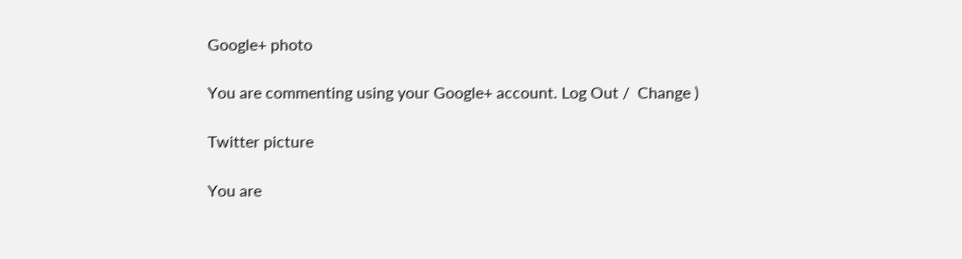Google+ photo

You are commenting using your Google+ account. Log Out /  Change )

Twitter picture

You are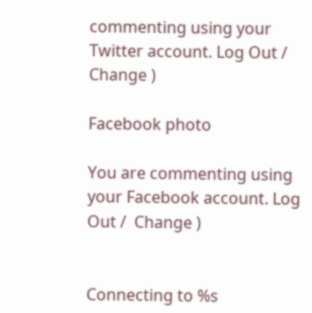commenting using your Twitter account. Log Out /  Change )

Facebook photo

You are commenting using your Facebook account. Log Out /  Change )


Connecting to %s